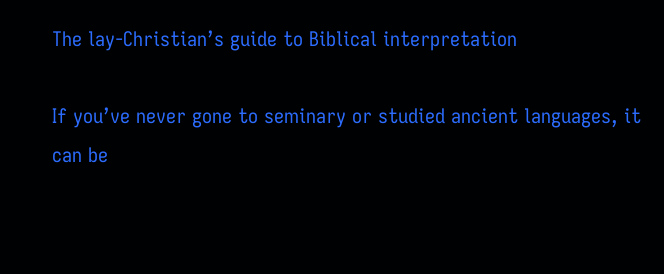The lay-Christian’s guide to Biblical interpretation

If you’ve never gone to seminary or studied ancient languages, it can be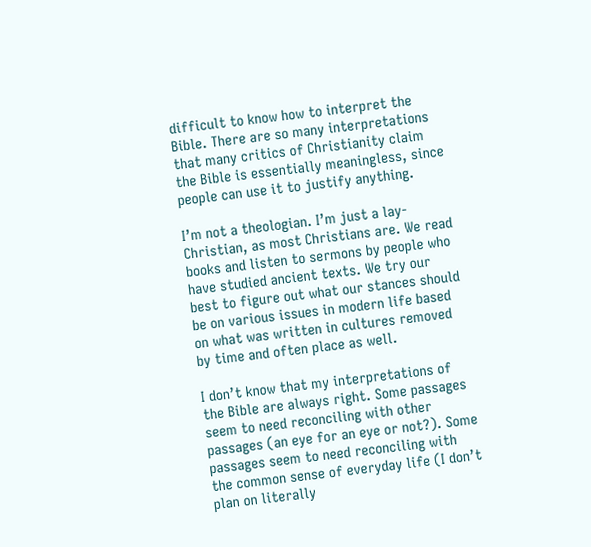difficult to know how to interpret the Bible. There are so many interpretations that many critics of Christianity claim the Bible is essentially meaningless, since people can use it to justify anything.

I’m not a theologian. I’m just a lay-Christian, as most Christians are. We read books and listen to sermons by people who have studied ancient texts. We try our best to figure out what our stances should be on various issues in modern life based on what was written in cultures removed by time and often place as well.

I don’t know that my interpretations of the Bible are always right. Some passages seem to need reconciling with other passages (an eye for an eye or not?). Some passages seem to need reconciling with the common sense of everyday life (I don’t plan on literally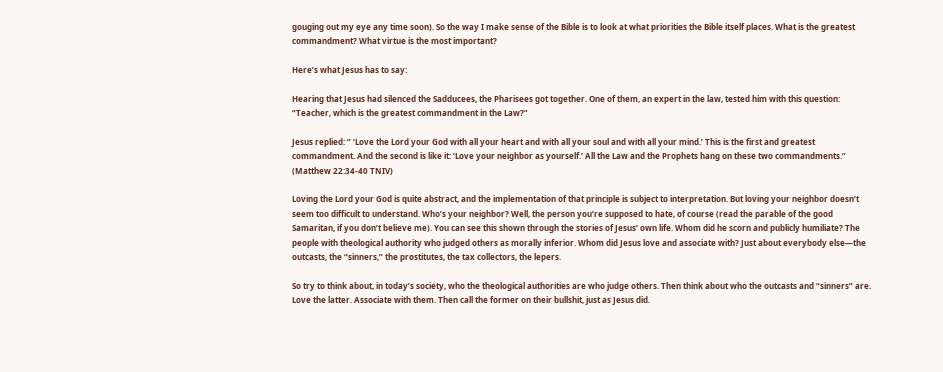gouging out my eye any time soon). So the way I make sense of the Bible is to look at what priorities the Bible itself places. What is the greatest commandment? What virtue is the most important?

Here’s what Jesus has to say:

Hearing that Jesus had silenced the Sadducees, the Pharisees got together. One of them, an expert in the law, tested him with this question: “Teacher, which is the greatest commandment in the Law?”

Jesus replied: ” ‘Love the Lord your God with all your heart and with all your soul and with all your mind.’ This is the first and greatest commandment. And the second is like it: ‘Love your neighbor as yourself.’ All the Law and the Prophets hang on these two commandments.” (Matthew 22:34-40 TNIV)

Loving the Lord your God is quite abstract, and the implementation of that principle is subject to interpretation. But loving your neighbor doesn’t seem too difficult to understand. Who’s your neighbor? Well, the person you’re supposed to hate, of course (read the parable of the good Samaritan, if you don’t believe me). You can see this shown through the stories of Jesus’ own life. Whom did he scorn and publicly humiliate? The people with theological authority who judged others as morally inferior. Whom did Jesus love and associate with? Just about everybody else—the outcasts, the “sinners,” the prostitutes, the tax collectors, the lepers.

So try to think about, in today’s society, who the theological authorities are who judge others. Then think about who the outcasts and “sinners” are. Love the latter. Associate with them. Then call the former on their bullshit, just as Jesus did.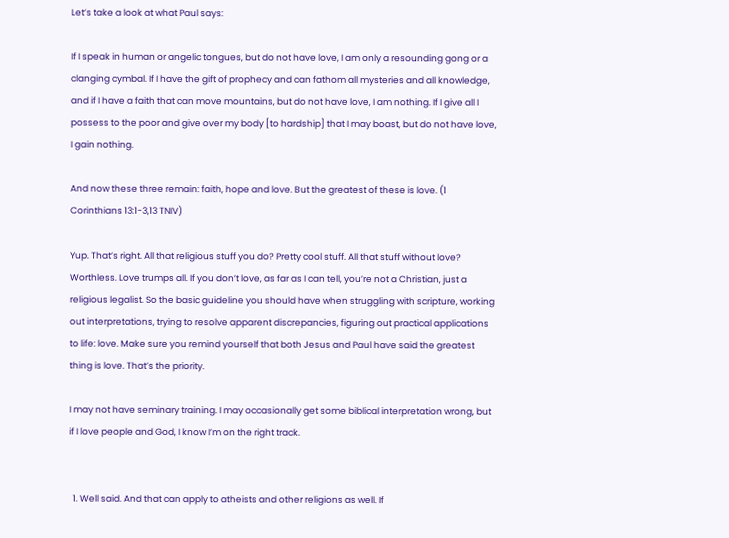Let’s take a look at what Paul says:

If I speak in human or angelic tongues, but do not have love, I am only a resounding gong or a clanging cymbal. If I have the gift of prophecy and can fathom all mysteries and all knowledge, and if I have a faith that can move mountains, but do not have love, I am nothing. If I give all I possess to the poor and give over my body [to hardship] that I may boast, but do not have love, I gain nothing.

And now these three remain: faith, hope and love. But the greatest of these is love. (1 Corinthians 13:1-3,13 TNIV)

Yup. That’s right. All that religious stuff you do? Pretty cool stuff. All that stuff without love? Worthless. Love trumps all. If you don’t love, as far as I can tell, you’re not a Christian, just a religious legalist. So the basic guideline you should have when struggling with scripture, working out interpretations, trying to resolve apparent discrepancies, figuring out practical applications to life: love. Make sure you remind yourself that both Jesus and Paul have said the greatest thing is love. That’s the priority.

I may not have seminary training. I may occasionally get some biblical interpretation wrong, but if I love people and God, I know I’m on the right track.


  1. Well said. And that can apply to atheists and other religions as well. If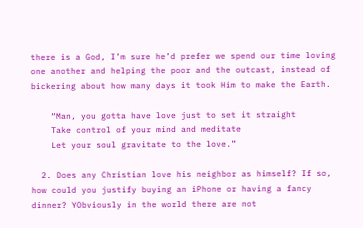there is a God, I’m sure he’d prefer we spend our time loving one another and helping the poor and the outcast, instead of bickering about how many days it took Him to make the Earth.

    “Man, you gotta have love just to set it straight
    Take control of your mind and meditate
    Let your soul gravitate to the love.”

  2. Does any Christian love his neighbor as himself? If so, how could you justify buying an iPhone or having a fancy dinner? YObviously in the world there are not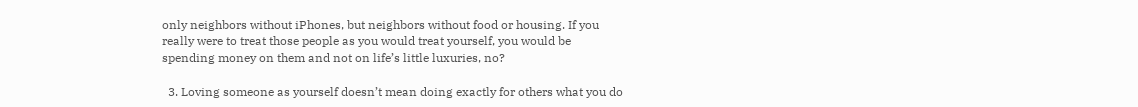only neighbors without iPhones, but neighbors without food or housing. If you really were to treat those people as you would treat yourself, you would be spending money on them and not on life’s little luxuries, no?

  3. Loving someone as yourself doesn’t mean doing exactly for others what you do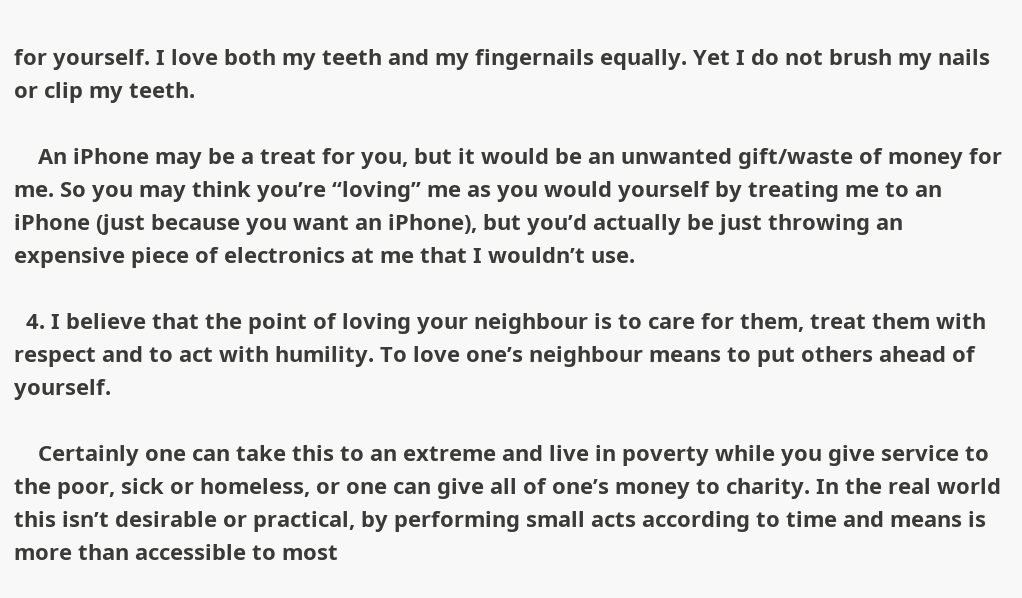for yourself. I love both my teeth and my fingernails equally. Yet I do not brush my nails or clip my teeth.

    An iPhone may be a treat for you, but it would be an unwanted gift/waste of money for me. So you may think you’re “loving” me as you would yourself by treating me to an iPhone (just because you want an iPhone), but you’d actually be just throwing an expensive piece of electronics at me that I wouldn’t use.

  4. I believe that the point of loving your neighbour is to care for them, treat them with respect and to act with humility. To love one’s neighbour means to put others ahead of yourself.

    Certainly one can take this to an extreme and live in poverty while you give service to the poor, sick or homeless, or one can give all of one’s money to charity. In the real world this isn’t desirable or practical, by performing small acts according to time and means is more than accessible to most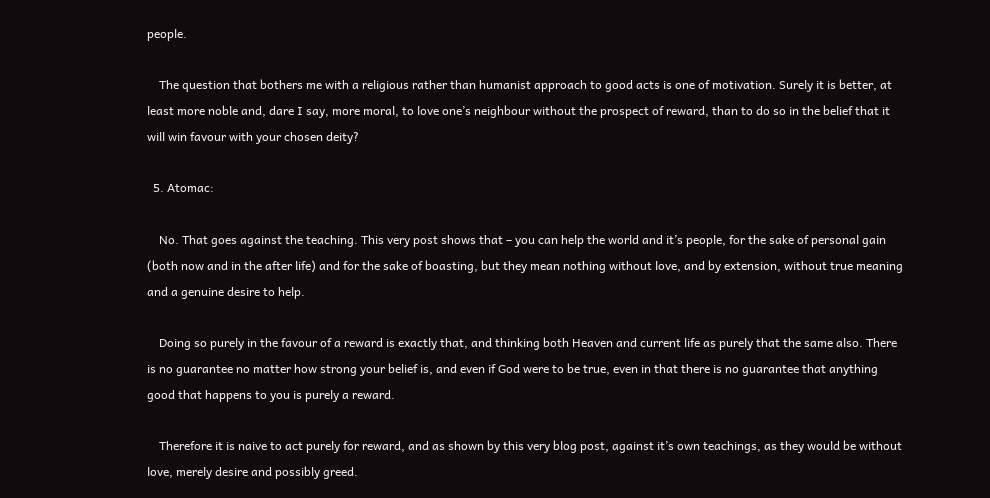people.

    The question that bothers me with a religious rather than humanist approach to good acts is one of motivation. Surely it is better, at least more noble and, dare I say, more moral, to love one’s neighbour without the prospect of reward, than to do so in the belief that it will win favour with your chosen deity?

  5. Atomac:

    No. That goes against the teaching. This very post shows that – you can help the world and it’s people, for the sake of personal gain (both now and in the after life) and for the sake of boasting, but they mean nothing without love, and by extension, without true meaning and a genuine desire to help.

    Doing so purely in the favour of a reward is exactly that, and thinking both Heaven and current life as purely that the same also. There is no guarantee no matter how strong your belief is, and even if God were to be true, even in that there is no guarantee that anything good that happens to you is purely a reward.

    Therefore it is naive to act purely for reward, and as shown by this very blog post, against it’s own teachings, as they would be without love, merely desire and possibly greed.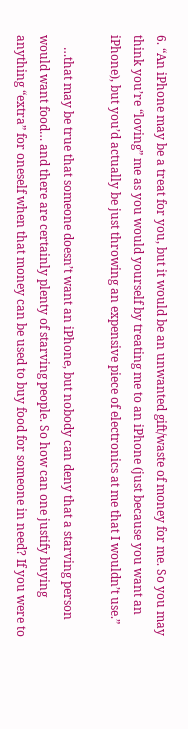6. “An iPhone may be a treat for you, but it would be an unwanted gift/waste of money for me. So you may think you’re “loving” me as you would yourself by treating me to an iPhone (just because you want an iPhone), but you’d actually be just throwing an expensive piece of electronics at me that I wouldn’t use.”

    …that may be true that someone doesn’t want an iPhone, but nobody can deny that a starving person would want food… and there are certainly plenty of starving people. So how can one justify buying anything “extra” for oneself when that money can be used to buy food for someone in need? If you were to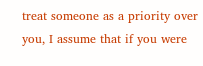treat someone as a priority over you, I assume that if you were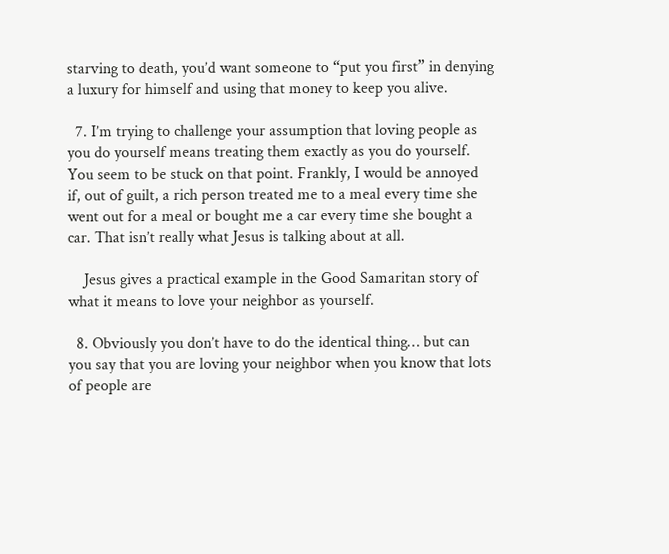starving to death, you’d want someone to “put you first” in denying a luxury for himself and using that money to keep you alive.

  7. I’m trying to challenge your assumption that loving people as you do yourself means treating them exactly as you do yourself. You seem to be stuck on that point. Frankly, I would be annoyed if, out of guilt, a rich person treated me to a meal every time she went out for a meal or bought me a car every time she bought a car. That isn’t really what Jesus is talking about at all.

    Jesus gives a practical example in the Good Samaritan story of what it means to love your neighbor as yourself.

  8. Obviously you don’t have to do the identical thing… but can you say that you are loving your neighbor when you know that lots of people are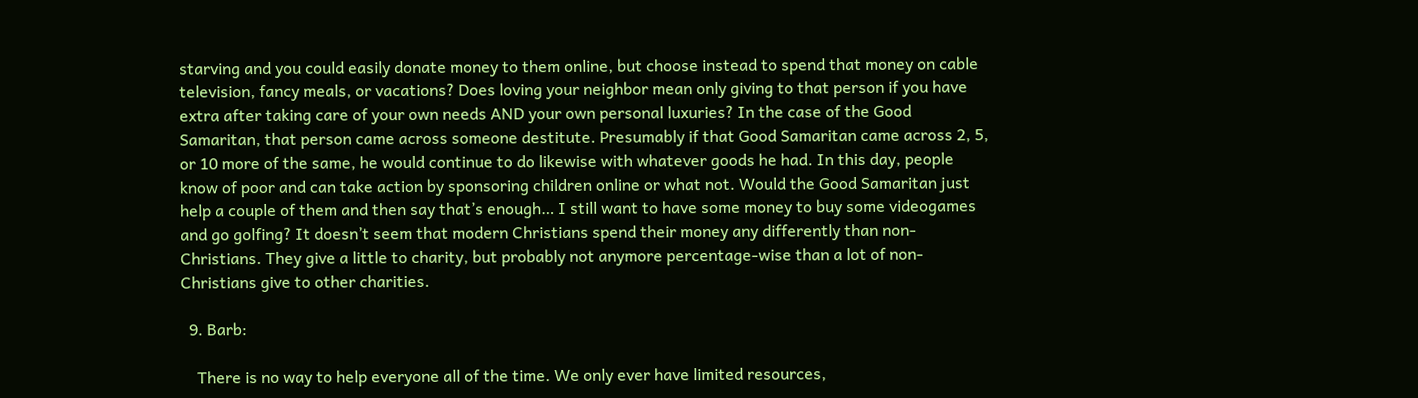starving and you could easily donate money to them online, but choose instead to spend that money on cable television, fancy meals, or vacations? Does loving your neighbor mean only giving to that person if you have extra after taking care of your own needs AND your own personal luxuries? In the case of the Good Samaritan, that person came across someone destitute. Presumably if that Good Samaritan came across 2, 5, or 10 more of the same, he would continue to do likewise with whatever goods he had. In this day, people know of poor and can take action by sponsoring children online or what not. Would the Good Samaritan just help a couple of them and then say that’s enough… I still want to have some money to buy some videogames and go golfing? It doesn’t seem that modern Christians spend their money any differently than non-Christians. They give a little to charity, but probably not anymore percentage-wise than a lot of non-Christians give to other charities.

  9. Barb:

    There is no way to help everyone all of the time. We only ever have limited resources,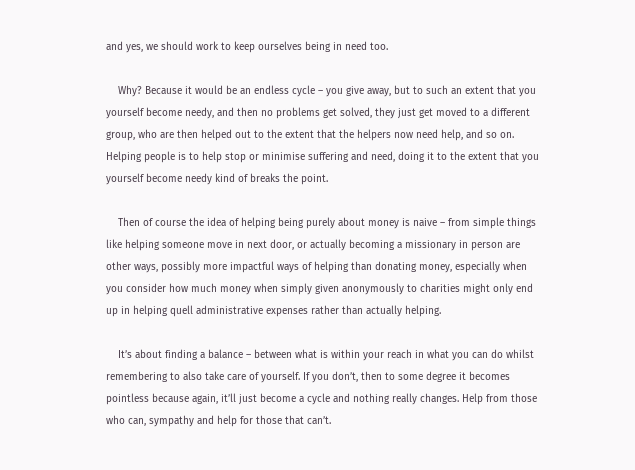and yes, we should work to keep ourselves being in need too.

    Why? Because it would be an endless cycle – you give away, but to such an extent that you yourself become needy, and then no problems get solved, they just get moved to a different group, who are then helped out to the extent that the helpers now need help, and so on. Helping people is to help stop or minimise suffering and need, doing it to the extent that you yourself become needy kind of breaks the point.

    Then of course the idea of helping being purely about money is naive – from simple things like helping someone move in next door, or actually becoming a missionary in person are other ways, possibly more impactful ways of helping than donating money, especially when you consider how much money when simply given anonymously to charities might only end up in helping quell administrative expenses rather than actually helping.

    It’s about finding a balance – between what is within your reach in what you can do whilst remembering to also take care of yourself. If you don’t, then to some degree it becomes pointless because again, it’ll just become a cycle and nothing really changes. Help from those who can, sympathy and help for those that can’t.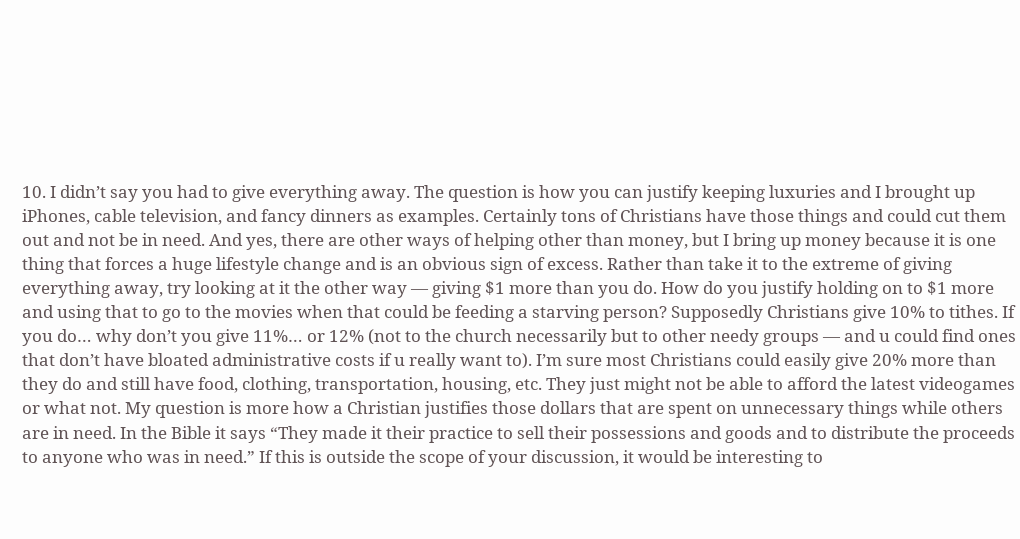10. I didn’t say you had to give everything away. The question is how you can justify keeping luxuries and I brought up iPhones, cable television, and fancy dinners as examples. Certainly tons of Christians have those things and could cut them out and not be in need. And yes, there are other ways of helping other than money, but I bring up money because it is one thing that forces a huge lifestyle change and is an obvious sign of excess. Rather than take it to the extreme of giving everything away, try looking at it the other way — giving $1 more than you do. How do you justify holding on to $1 more and using that to go to the movies when that could be feeding a starving person? Supposedly Christians give 10% to tithes. If you do… why don’t you give 11%… or 12% (not to the church necessarily but to other needy groups — and u could find ones that don’t have bloated administrative costs if u really want to). I’m sure most Christians could easily give 20% more than they do and still have food, clothing, transportation, housing, etc. They just might not be able to afford the latest videogames or what not. My question is more how a Christian justifies those dollars that are spent on unnecessary things while others are in need. In the Bible it says “They made it their practice to sell their possessions and goods and to distribute the proceeds to anyone who was in need.” If this is outside the scope of your discussion, it would be interesting to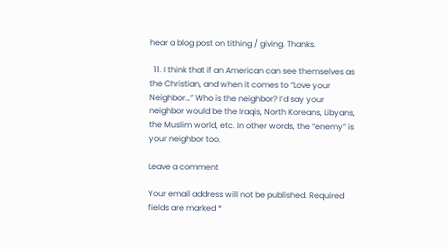hear a blog post on tithing / giving. Thanks.

  11. I think that if an American can see themselves as the Christian, and when it comes to “Love your Neighbor…” Who is the neighbor? I’d say your neighbor would be the Iraqis, North Koreans, Libyans, the Muslim world, etc. In other words, the “enemy” is your neighbor too.

Leave a comment

Your email address will not be published. Required fields are marked *